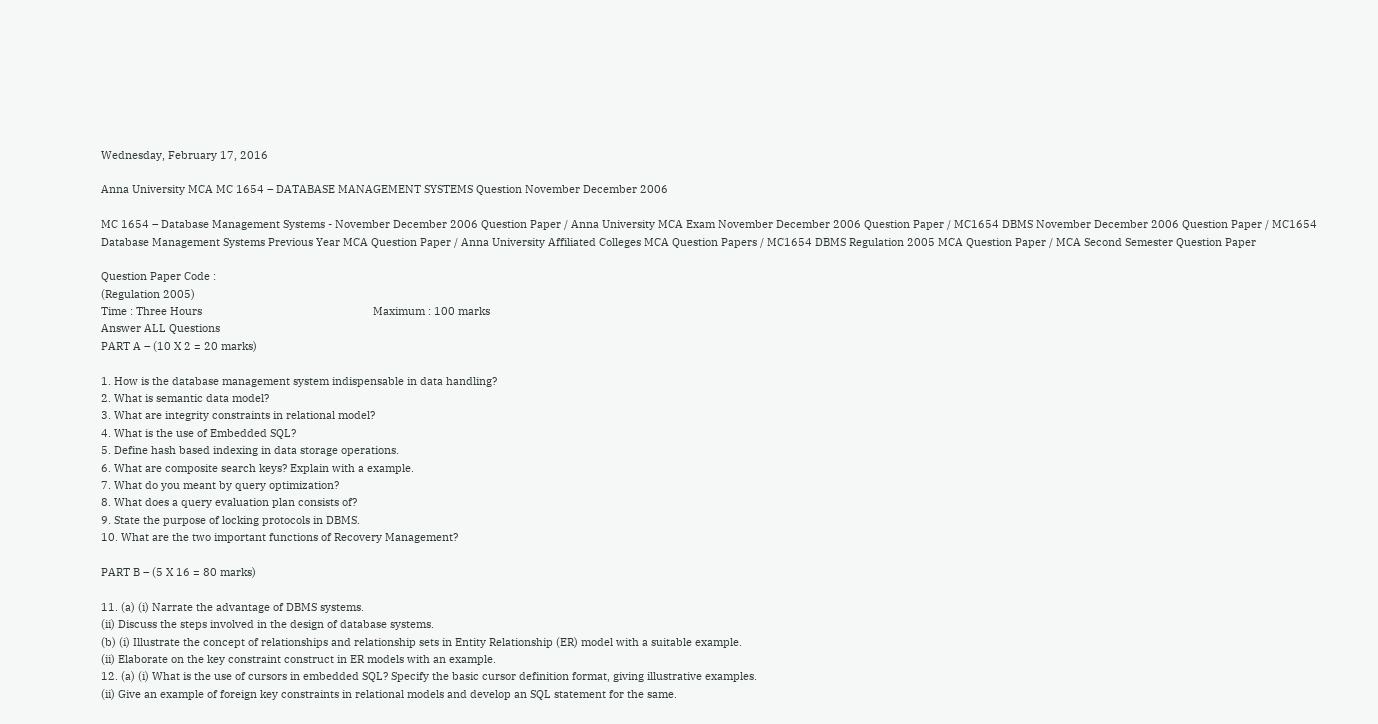Wednesday, February 17, 2016

Anna University MCA MC 1654 – DATABASE MANAGEMENT SYSTEMS Question November December 2006

MC 1654 – Database Management Systems - November December 2006 Question Paper / Anna University MCA Exam November December 2006 Question Paper / MC1654 DBMS November December 2006 Question Paper / MC1654 Database Management Systems Previous Year MCA Question Paper / Anna University Affiliated Colleges MCA Question Papers / MC1654 DBMS Regulation 2005 MCA Question Paper / MCA Second Semester Question Paper

Question Paper Code :
(Regulation 2005)
Time : Three Hours                                                         Maximum : 100 marks
Answer ALL Questions
PART A – (10 X 2 = 20 marks)

1. How is the database management system indispensable in data handling?
2. What is semantic data model?
3. What are integrity constraints in relational model?
4. What is the use of Embedded SQL?
5. Define hash based indexing in data storage operations.
6. What are composite search keys? Explain with a example.
7. What do you meant by query optimization?
8. What does a query evaluation plan consists of?
9. State the purpose of locking protocols in DBMS.
10. What are the two important functions of Recovery Management?

PART B – (5 X 16 = 80 marks)

11. (a) (i) Narrate the advantage of DBMS systems.
(ii) Discuss the steps involved in the design of database systems.
(b) (i) Illustrate the concept of relationships and relationship sets in Entity Relationship (ER) model with a suitable example.
(ii) Elaborate on the key constraint construct in ER models with an example.
12. (a) (i) What is the use of cursors in embedded SQL? Specify the basic cursor definition format, giving illustrative examples.
(ii) Give an example of foreign key constraints in relational models and develop an SQL statement for the same.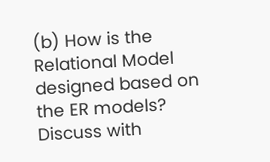(b) How is the Relational Model designed based on the ER models? Discuss with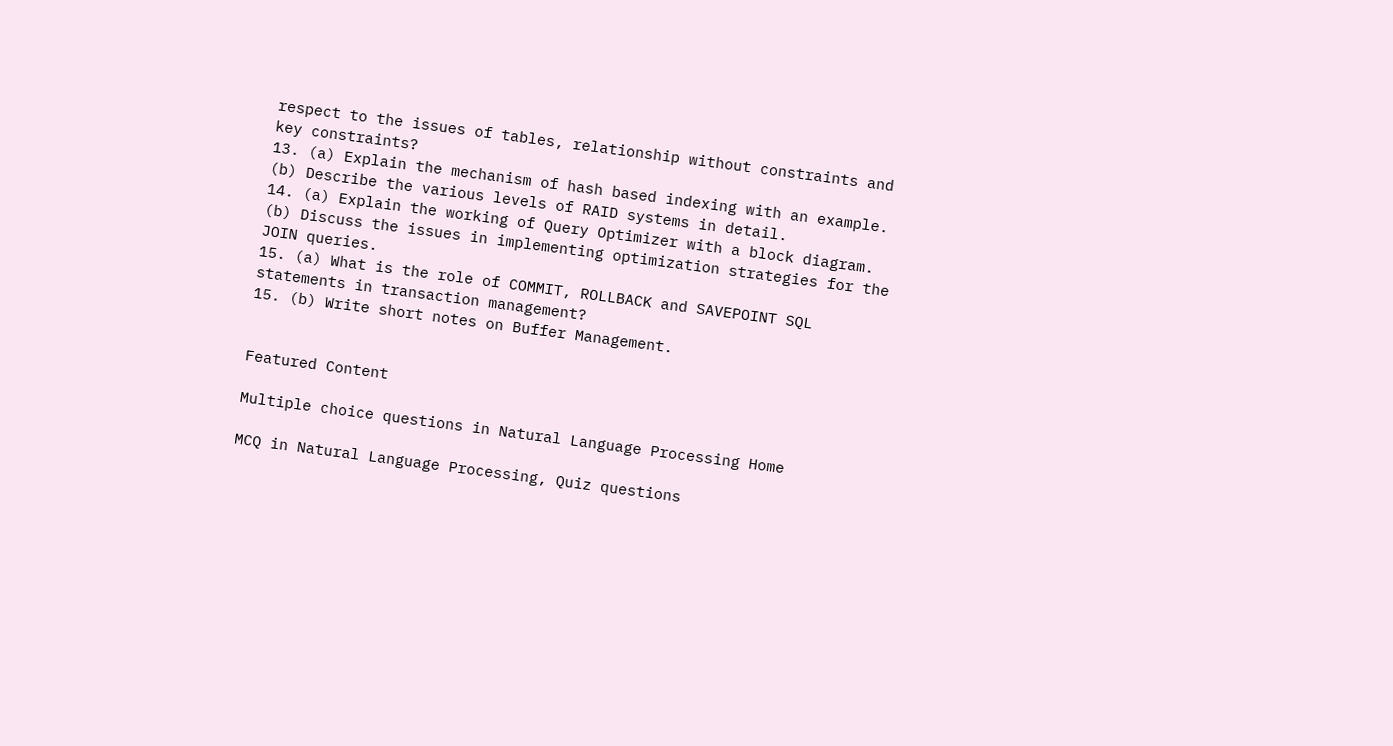respect to the issues of tables, relationship without constraints and key constraints?
13. (a) Explain the mechanism of hash based indexing with an example.
(b) Describe the various levels of RAID systems in detail.
14. (a) Explain the working of Query Optimizer with a block diagram.
(b) Discuss the issues in implementing optimization strategies for the JOIN queries.
15. (a) What is the role of COMMIT, ROLLBACK and SAVEPOINT SQL statements in transaction management?
15. (b) Write short notes on Buffer Management.


Featured Content

Multiple choice questions in Natural Language Processing Home

MCQ in Natural Language Processing, Quiz questions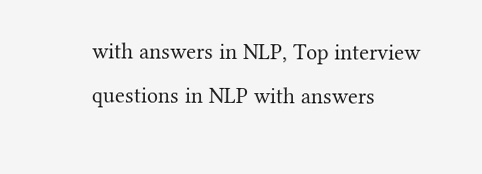with answers in NLP, Top interview questions in NLP with answers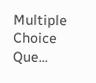Multiple Choice Que...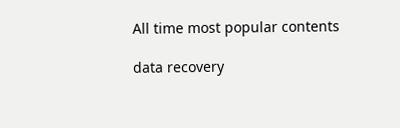All time most popular contents

data recovery